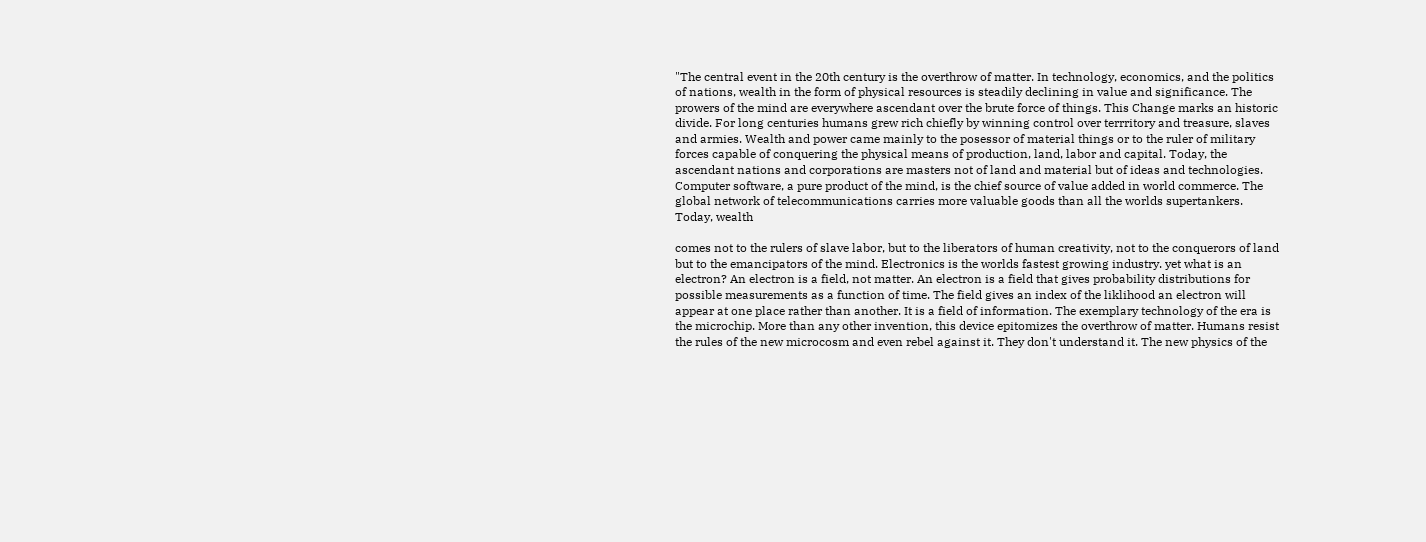"The central event in the 20th century is the overthrow of matter. In technology, economics, and the politics of nations, wealth in the form of physical resources is steadily declining in value and significance. The prowers of the mind are everywhere ascendant over the brute force of things. This Change marks an historic divide. For long centuries humans grew rich chiefly by winning control over terrritory and treasure, slaves and armies. Wealth and power came mainly to the posessor of material things or to the ruler of military forces capable of conquering the physical means of production, land, labor and capital. Today, the ascendant nations and corporations are masters not of land and material but of ideas and technologies. Computer software, a pure product of the mind, is the chief source of value added in world commerce. The global network of telecommunications carries more valuable goods than all the worlds supertankers. Today, wealth

comes not to the rulers of slave labor, but to the liberators of human creativity, not to the conquerors of land but to the emancipators of the mind. Electronics is the worlds fastest growing industry. yet what is an electron? An electron is a field, not matter. An electron is a field that gives probability distributions for possible measurements as a function of time. The field gives an index of the liklihood an electron will appear at one place rather than another. It is a field of information. The exemplary technology of the era is the microchip. More than any other invention, this device epitomizes the overthrow of matter. Humans resist the rules of the new microcosm and even rebel against it. They don't understand it. The new physics of the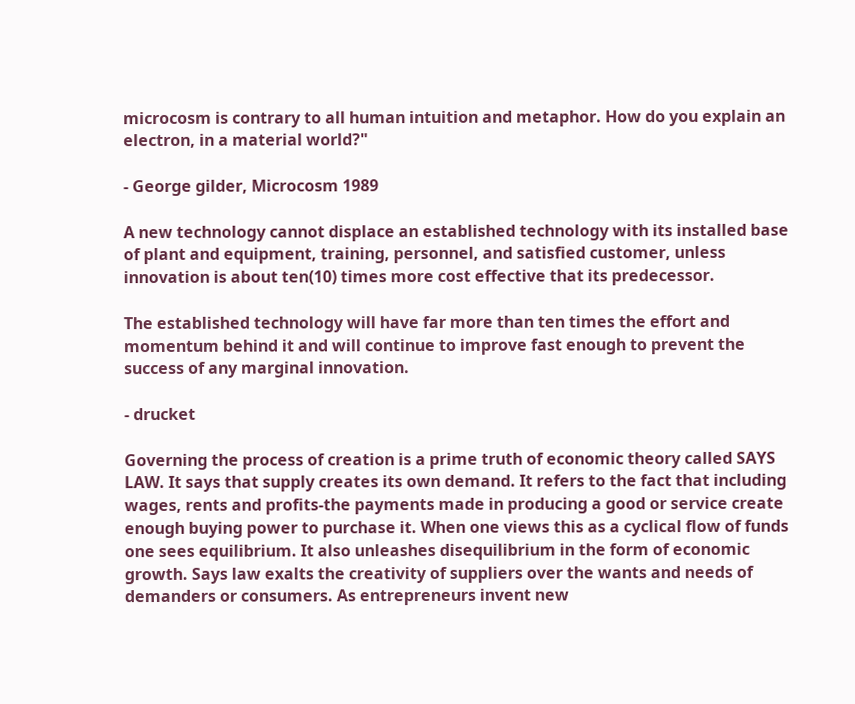microcosm is contrary to all human intuition and metaphor. How do you explain an electron, in a material world?"

- George gilder, Microcosm 1989

A new technology cannot displace an established technology with its installed base of plant and equipment, training, personnel, and satisfied customer, unless innovation is about ten(10) times more cost effective that its predecessor.

The established technology will have far more than ten times the effort and momentum behind it and will continue to improve fast enough to prevent the success of any marginal innovation.

- drucket

Governing the process of creation is a prime truth of economic theory called SAYS LAW. It says that supply creates its own demand. It refers to the fact that including wages, rents and profits-the payments made in producing a good or service create enough buying power to purchase it. When one views this as a cyclical flow of funds one sees equilibrium. It also unleashes disequilibrium in the form of economic growth. Says law exalts the creativity of suppliers over the wants and needs of demanders or consumers. As entrepreneurs invent new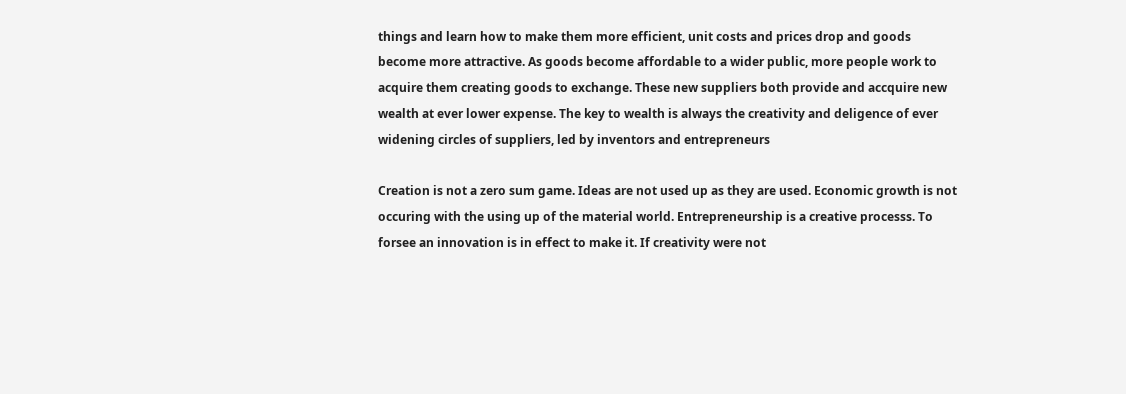things and learn how to make them more efficient, unit costs and prices drop and goods become more attractive. As goods become affordable to a wider public, more people work to acquire them creating goods to exchange. These new suppliers both provide and accquire new wealth at ever lower expense. The key to wealth is always the creativity and deligence of ever widening circles of suppliers, led by inventors and entrepreneurs

Creation is not a zero sum game. Ideas are not used up as they are used. Economic growth is not occuring with the using up of the material world. Entrepreneurship is a creative processs. To forsee an innovation is in effect to make it. If creativity were not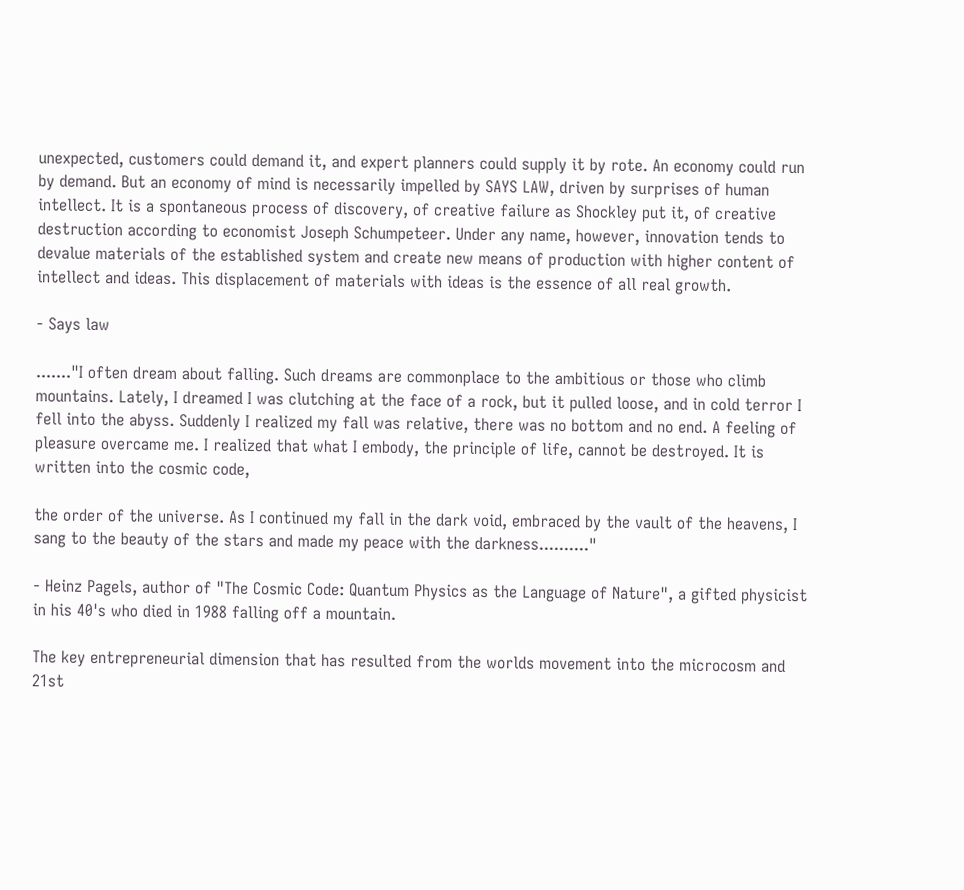unexpected, customers could demand it, and expert planners could supply it by rote. An economy could run by demand. But an economy of mind is necessarily impelled by SAYS LAW, driven by surprises of human intellect. It is a spontaneous process of discovery, of creative failure as Shockley put it, of creative destruction according to economist Joseph Schumpeteer. Under any name, however, innovation tends to devalue materials of the established system and create new means of production with higher content of intellect and ideas. This displacement of materials with ideas is the essence of all real growth.

- Says law

......."I often dream about falling. Such dreams are commonplace to the ambitious or those who climb mountains. Lately, I dreamed I was clutching at the face of a rock, but it pulled loose, and in cold terror I fell into the abyss. Suddenly I realized my fall was relative, there was no bottom and no end. A feeling of pleasure overcame me. I realized that what I embody, the principle of life, cannot be destroyed. It is written into the cosmic code,

the order of the universe. As I continued my fall in the dark void, embraced by the vault of the heavens, I sang to the beauty of the stars and made my peace with the darkness.........."

- Heinz Pagels, author of "The Cosmic Code: Quantum Physics as the Language of Nature", a gifted physicist in his 40's who died in 1988 falling off a mountain.

The key entrepreneurial dimension that has resulted from the worlds movement into the microcosm and 21st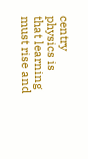centry physics is that learning must rise and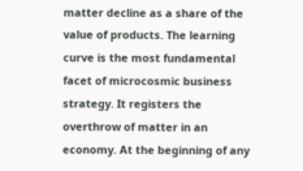matter decline as a share of the value of products. The learning curve is the most fundamental facet of microcosmic business strategy. It registers the overthrow of matter in an economy. At the beginning of any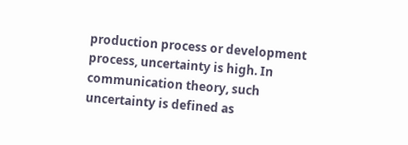production process or development process, uncertainty is high. In communication theory, such uncertainty is defined as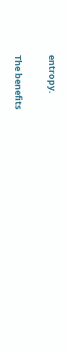entropy.

The benefits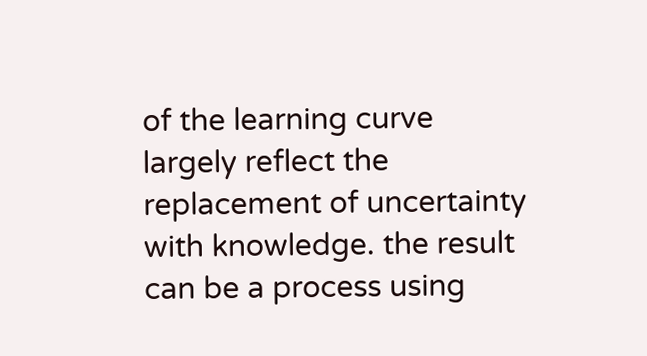of the learning curve largely reflect the replacement of uncertainty with knowledge. the result can be a process using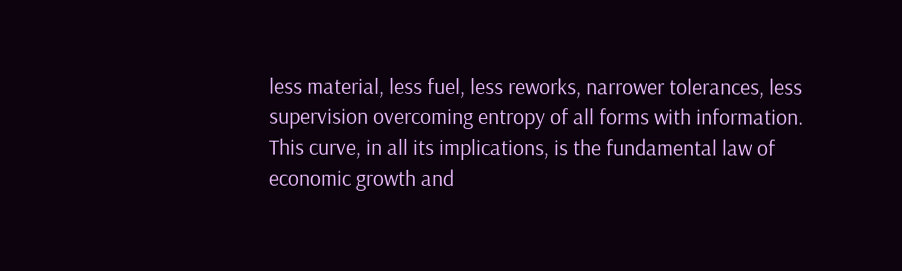less material, less fuel, less reworks, narrower tolerances, less supervision overcoming entropy of all forms with information. This curve, in all its implications, is the fundamental law of economic growth and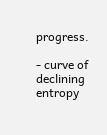progress.

- curve of declining entropy